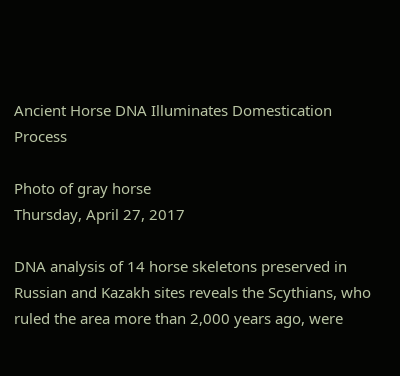Ancient Horse DNA Illuminates Domestication Process

Photo of gray horse
Thursday, April 27, 2017

DNA analysis of 14 horse skeletons preserved in Russian and Kazakh sites reveals the Scythians, who ruled the area more than 2,000 years ago, were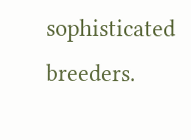sophisticated breeders.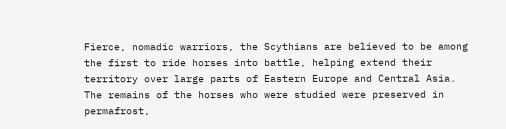Fierce, nomadic warriors, the Scythians are believed to be among the first to ride horses into battle, helping extend their territory over large parts of Eastern Europe and Central Asia. The remains of the horses who were studied were preserved in permafrost,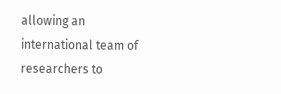allowing an international team of researchers to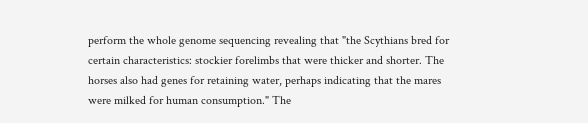perform the whole genome sequencing revealing that "the Scythians bred for certain characteristics: stockier forelimbs that were thicker and shorter. The horses also had genes for retaining water, perhaps indicating that the mares were milked for human consumption." The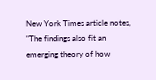New York Times article notes, "The findings also fit an emerging theory of how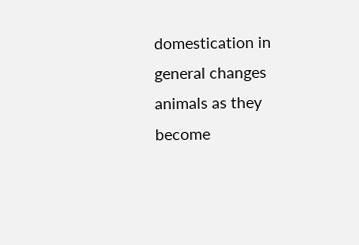domestication in general changes animals as they become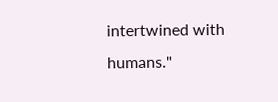intertwined with humans."